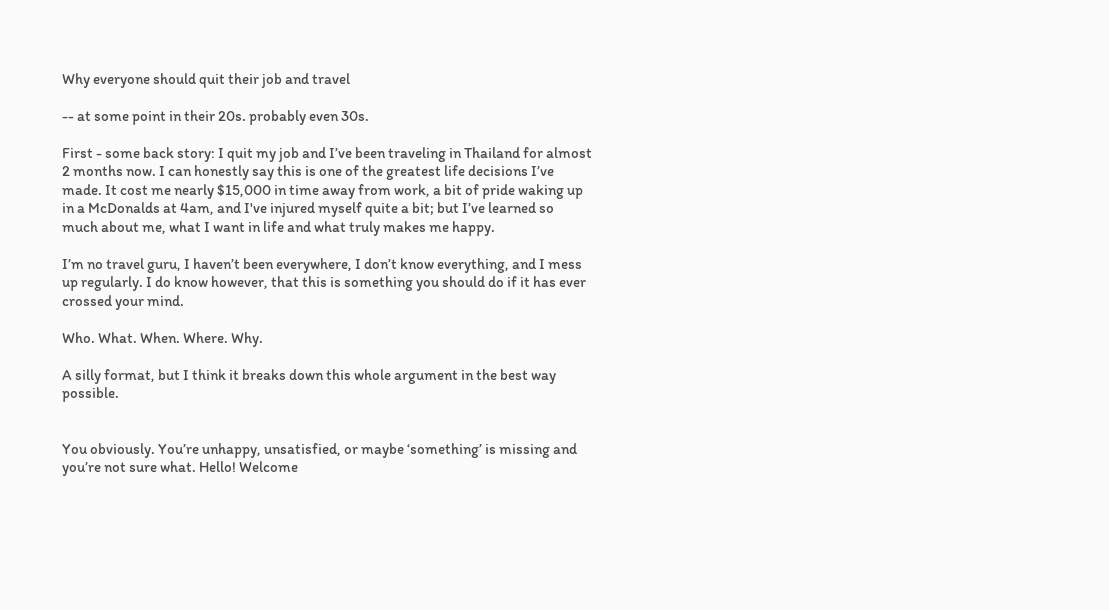Why everyone should quit their job and travel

-- at some point in their 20s. probably even 30s.

First - some back story: I quit my job and I’ve been traveling in Thailand for almost 2 months now. I can honestly say this is one of the greatest life decisions I’ve made. It cost me nearly $15,000 in time away from work, a bit of pride waking up in a McDonalds at 4am, and I've injured myself quite a bit; but I’ve learned so much about me, what I want in life and what truly makes me happy.

I’m no travel guru, I haven’t been everywhere, I don’t know everything, and I mess up regularly. I do know however, that this is something you should do if it has ever crossed your mind.

Who. What. When. Where. Why.

A silly format, but I think it breaks down this whole argument in the best way possible.


You obviously. You’re unhappy, unsatisfied, or maybe ‘something’ is missing and you’re not sure what. Hello! Welcome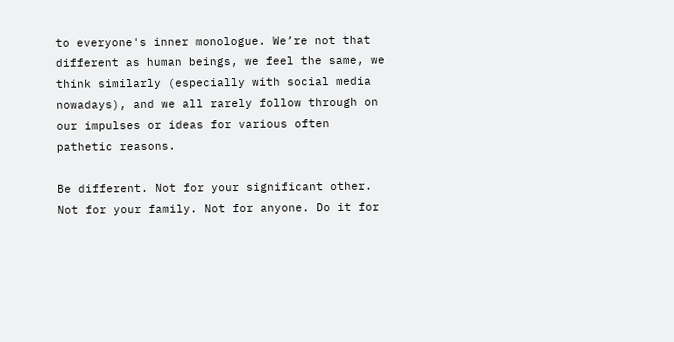to everyone's inner monologue. We’re not that different as human beings, we feel the same, we think similarly (especially with social media nowadays), and we all rarely follow through on our impulses or ideas for various often pathetic reasons.

Be different. Not for your significant other. Not for your family. Not for anyone. Do it for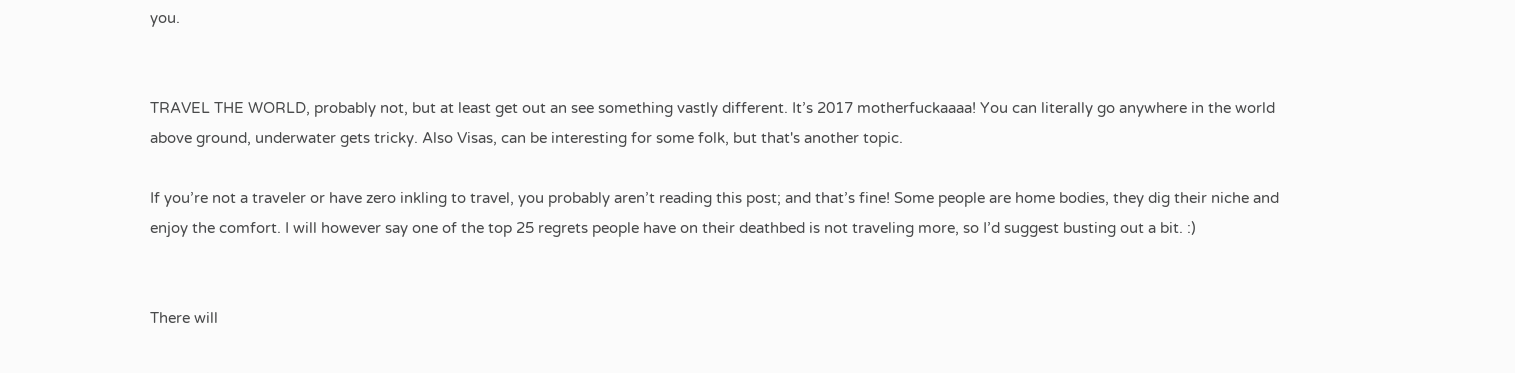you.


TRAVEL THE WORLD, probably not, but at least get out an see something vastly different. It’s 2017 motherfuckaaaa! You can literally go anywhere in the world above ground, underwater gets tricky. Also Visas, can be interesting for some folk, but that's another topic.

If you’re not a traveler or have zero inkling to travel, you probably aren’t reading this post; and that’s fine! Some people are home bodies, they dig their niche and enjoy the comfort. I will however say one of the top 25 regrets people have on their deathbed is not traveling more, so I’d suggest busting out a bit. :)


There will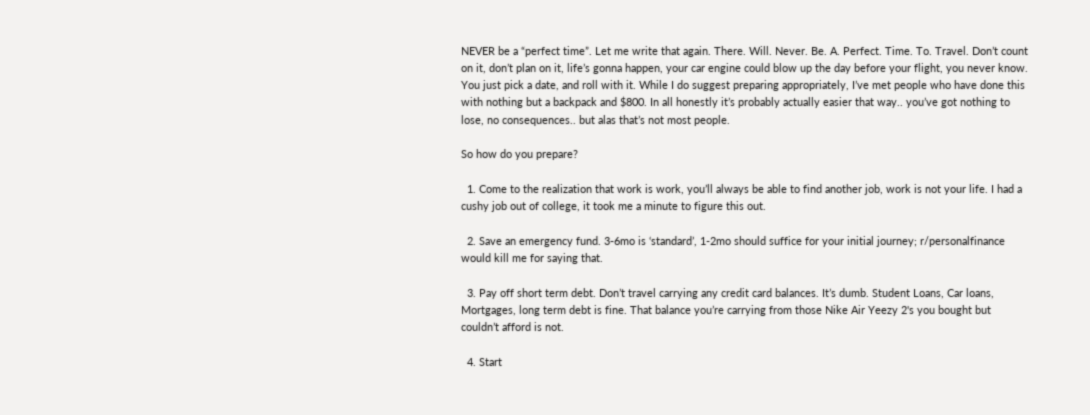NEVER be a “perfect time”. Let me write that again. There. Will. Never. Be. A. Perfect. Time. To. Travel. Don’t count on it, don’t plan on it, life’s gonna happen, your car engine could blow up the day before your flight, you never know. You just pick a date, and roll with it. While I do suggest preparing appropriately, I’ve met people who have done this with nothing but a backpack and $800. In all honestly it’s probably actually easier that way.. you’ve got nothing to lose, no consequences.. but alas that’s not most people.

So how do you prepare?

  1. Come to the realization that work is work, you’ll always be able to find another job, work is not your life. I had a cushy job out of college, it took me a minute to figure this out.

  2. Save an emergency fund. 3-6mo is ‘standard’, 1-2mo should suffice for your initial journey; r/personalfinance would kill me for saying that.

  3. Pay off short term debt. Don’t travel carrying any credit card balances. It’s dumb. Student Loans, Car loans, Mortgages, long term debt is fine. That balance you’re carrying from those Nike Air Yeezy 2's you bought but couldn’t afford is not.

  4. Start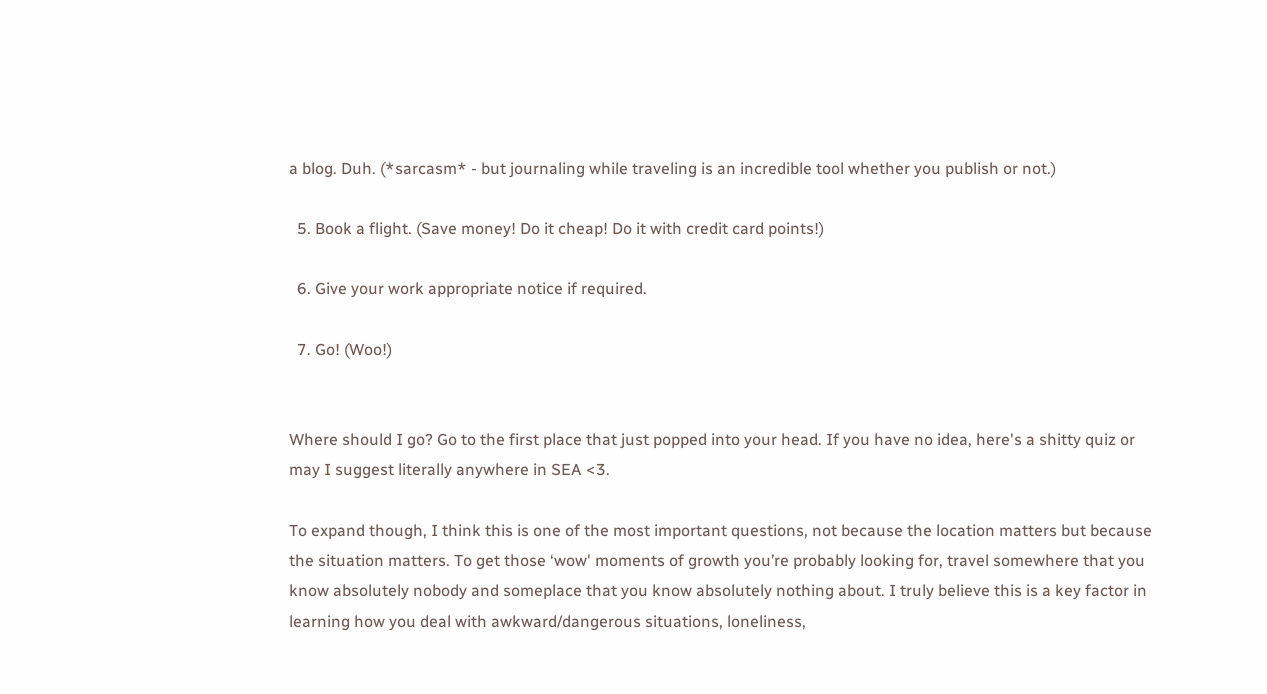a blog. Duh. (*sarcasm* - but journaling while traveling is an incredible tool whether you publish or not.)

  5. Book a flight. (Save money! Do it cheap! Do it with credit card points!)

  6. Give your work appropriate notice if required.

  7. Go! (Woo!)


Where should I go? Go to the first place that just popped into your head. If you have no idea, here's a shitty quiz or may I suggest literally anywhere in SEA <3.

To expand though, I think this is one of the most important questions, not because the location matters but because the situation matters. To get those ‘wow' moments of growth you’re probably looking for, travel somewhere that you know absolutely nobody and someplace that you know absolutely nothing about. I truly believe this is a key factor in learning how you deal with awkward/dangerous situations, loneliness,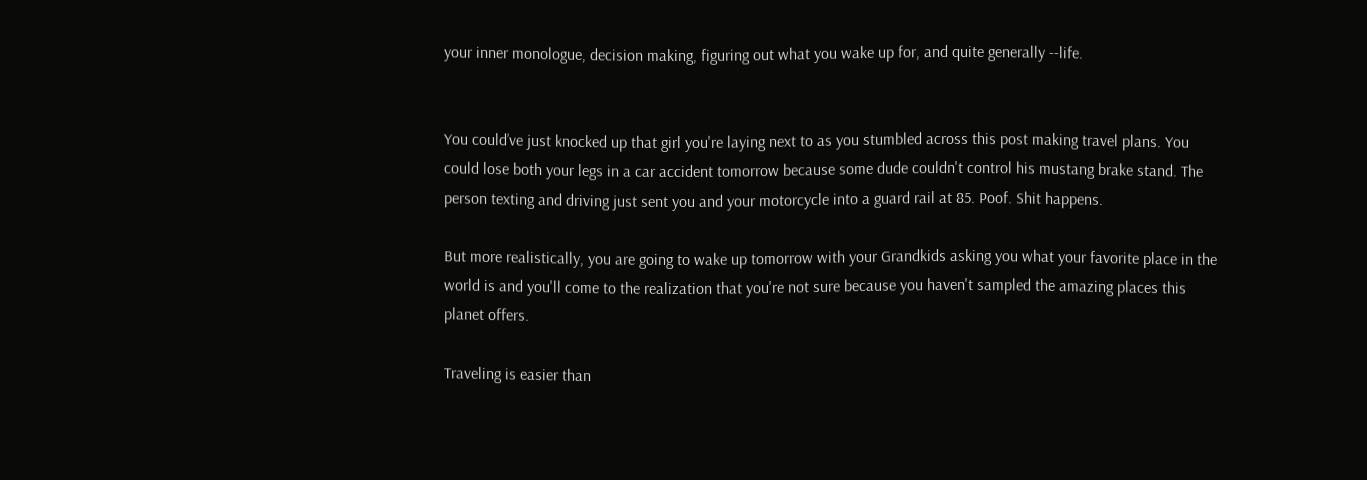your inner monologue, decision making, figuring out what you wake up for, and quite generally --life.


You could’ve just knocked up that girl you're laying next to as you stumbled across this post making travel plans. You could lose both your legs in a car accident tomorrow because some dude couldn't control his mustang brake stand. The person texting and driving just sent you and your motorcycle into a guard rail at 85. Poof. Shit happens.

But more realistically, you are going to wake up tomorrow with your Grandkids asking you what your favorite place in the world is and you'll come to the realization that you're not sure because you haven't sampled the amazing places this planet offers.

Traveling is easier than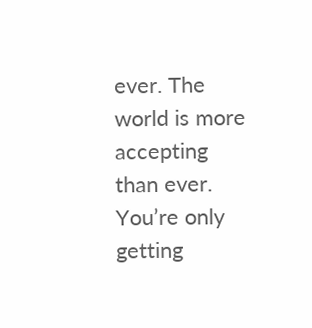ever. The world is more accepting than ever. You’re only getting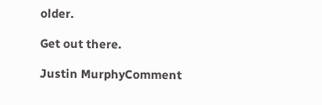older.

Get out there.

Justin MurphyComment